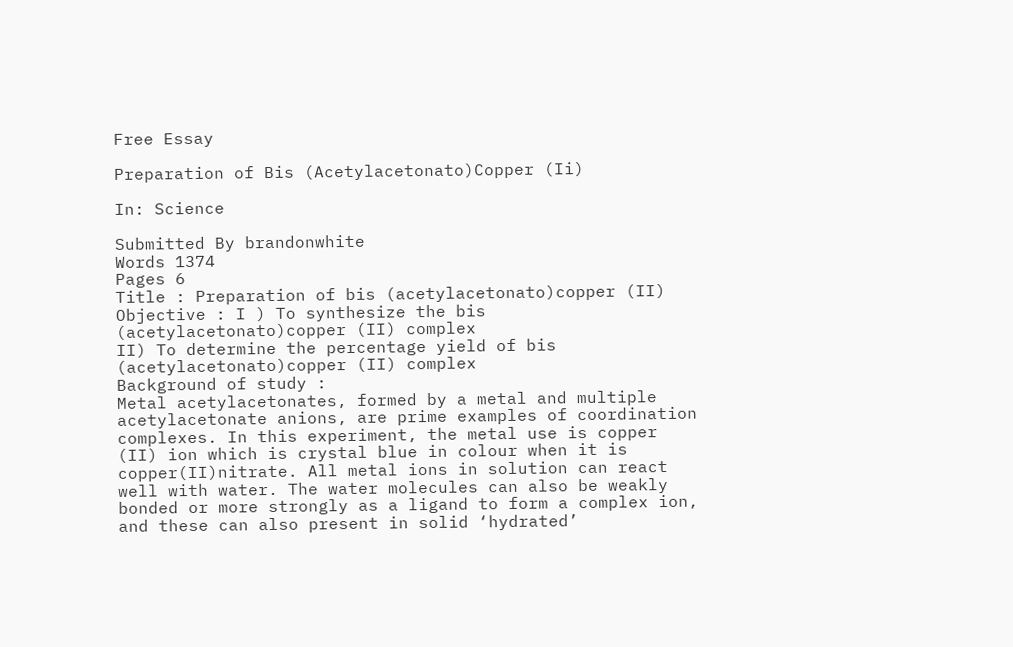Free Essay

Preparation of Bis (Acetylacetonato)Copper (Ii)

In: Science

Submitted By brandonwhite
Words 1374
Pages 6
Title : Preparation of bis (acetylacetonato)copper (II)
Objective : I ) To synthesize the bis (acetylacetonato)copper (II) complex
II) To determine the percentage yield of bis (acetylacetonato)copper (II) complex
Background of study :
Metal acetylacetonates, formed by a metal and multiple acetylacetonate anions, are prime examples of coordination complexes. In this experiment, the metal use is copper (II) ion which is crystal blue in colour when it is copper(II)nitrate. All metal ions in solution can react well with water. The water molecules can also be weakly bonded or more strongly as a ligand to form a complex ion, and these can also present in solid ‘hydrated’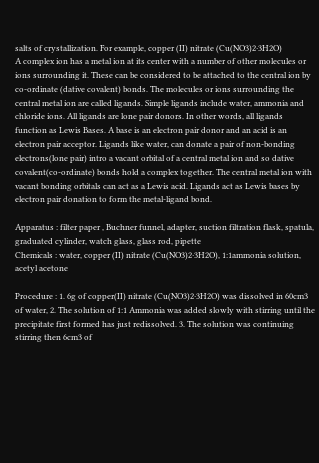salts of crystallization. For example, copper (II) nitrate (Cu(NO3)2∙3H2O)
A complex ion has a metal ion at its center with a number of other molecules or ions surrounding it. These can be considered to be attached to the central ion by co-ordinate (dative covalent) bonds. The molecules or ions surrounding the central metal ion are called ligands. Simple ligands include water, ammonia and chloride ions. All ligands are lone pair donors. In other words, all ligands function as Lewis Bases. A base is an electron pair donor and an acid is an electron pair acceptor. Ligands like water, can donate a pair of non-bonding electrons(lone pair) intro a vacant orbital of a central metal ion and so dative covalent(co-ordinate) bonds hold a complex together. The central metal ion with vacant bonding orbitals can act as a Lewis acid. Ligands act as Lewis bases by electron pair donation to form the metal-ligand bond.

Apparatus : filter paper , Buchner funnel, adapter, suction filtration flask, spatula, graduated cylinder, watch glass, glass rod, pipette
Chemicals : water, copper (II) nitrate (Cu(NO3)2∙3H2O), 1:1ammonia solution, acetyl acetone

Procedure : 1. 6g of copper(II) nitrate (Cu(NO3)2∙3H2O) was dissolved in 60cm3 of water, 2. The solution of 1:1 Ammonia was added slowly with stirring until the precipitate first formed has just redissolved. 3. The solution was continuing stirring then 6cm3 of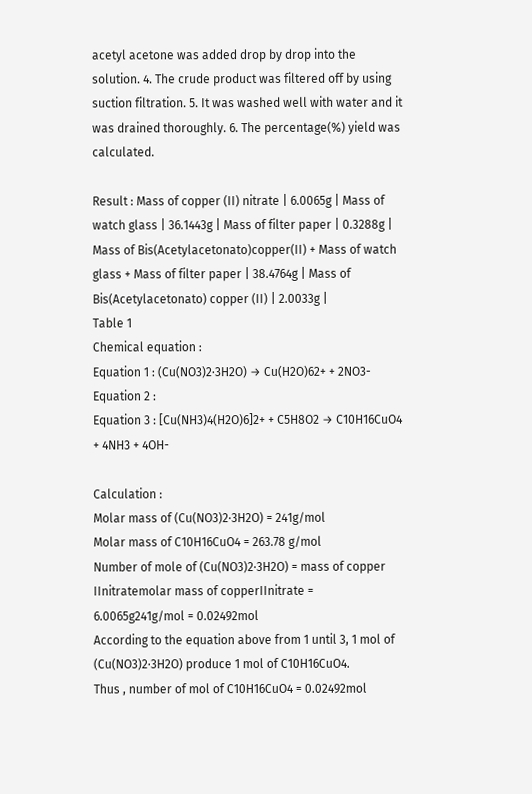acetyl acetone was added drop by drop into the solution. 4. The crude product was filtered off by using suction filtration. 5. It was washed well with water and it was drained thoroughly. 6. The percentage(%) yield was calculated.

Result : Mass of copper (II) nitrate | 6.0065g | Mass of watch glass | 36.1443g | Mass of filter paper | 0.3288g | Mass of Bis(Acetylacetonato)copper(II) + Mass of watch glass + Mass of filter paper | 38.4764g | Mass of Bis(Acetylacetonato) copper (II) | 2.0033g |
Table 1
Chemical equation :
Equation 1 : (Cu(NO3)2∙3H2O) → Cu(H2O)62+ + 2NO3-
Equation 2 :
Equation 3 : [Cu(NH3)4(H2O)6]2+ + C5H8O2 → C10H16CuO4 + 4NH3 + 4OH-

Calculation :
Molar mass of (Cu(NO3)2∙3H2O) = 241g/mol
Molar mass of C10H16CuO4 = 263.78 g/mol
Number of mole of (Cu(NO3)2∙3H2O) = mass of copper IInitratemolar mass of copperIInitrate = 6.0065g241g/mol = 0.02492mol
According to the equation above from 1 until 3, 1 mol of (Cu(NO3)2∙3H2O) produce 1 mol of C10H16CuO4.
Thus , number of mol of C10H16CuO4 = 0.02492mol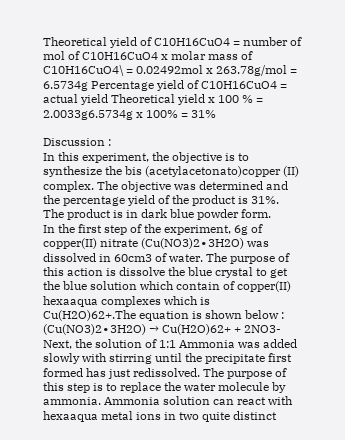Theoretical yield of C10H16CuO4 = number of mol of C10H16CuO4 x molar mass of C10H16CuO4\ = 0.02492mol x 263.78g/mol = 6.5734g Percentage yield of C10H16CuO4 = actual yield Theoretical yield x 100 % = 2.0033g6.5734g x 100% = 31%

Discussion :
In this experiment, the objective is to synthesize the bis (acetylacetonato)copper (II) complex. The objective was determined and the percentage yield of the product is 31%. The product is in dark blue powder form.
In the first step of the experiment, 6g of copper(II) nitrate (Cu(NO3)2∙3H2O) was dissolved in 60cm3 of water. The purpose of this action is dissolve the blue crystal to get the blue solution which contain of copper(II) hexaaqua complexes which is Cu(H2O)62+.The equation is shown below :
(Cu(NO3)2∙3H2O) → Cu(H2O)62+ + 2NO3- Next, the solution of 1:1 Ammonia was added slowly with stirring until the precipitate first formed has just redissolved. The purpose of this step is to replace the water molecule by ammonia. Ammonia solution can react with hexaaqua metal ions in two quite distinct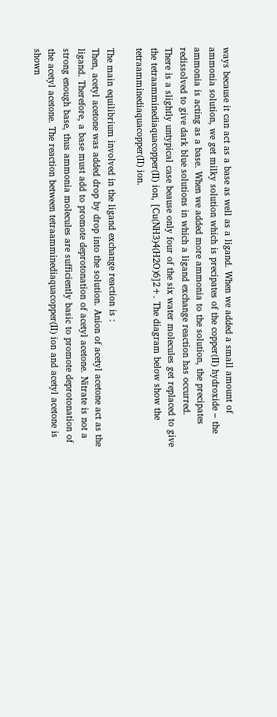ways because it can act as a base as well as a ligand. When we added a small amount of ammonia solution, we get milky solution which is precipates of the copper(II) hydroxide – the ammonia is acting as a base. When we added more ammonia to the solution, the precipates redissolved to give dark blue solutions in which a ligand exchange reaction has occurred.
There is a slightly untypical case beause only four of the six water molecules get replaced to give the tetraamminediaquacopper(II) ion, [Cu(NH3)4(H2O)6]2+. The diagram below show the tetraamminediaquacopper(II) ion.

The main equilibrium involved in the ligand exchange reaction is :
Then, acetyl acetone was added drop by drop into the solution. Anion of acetyl acetone act as the ligand. Therefore, a base must add to promote deprotonation of acetyl acetone. Nitrate is not a strong enough base, thus ammonia molecules are sufficiently basic to promote deprotonation of the acetyl acetone. The reaction between tetraamminediaquacopper(II) ion and acetyl acetone is shown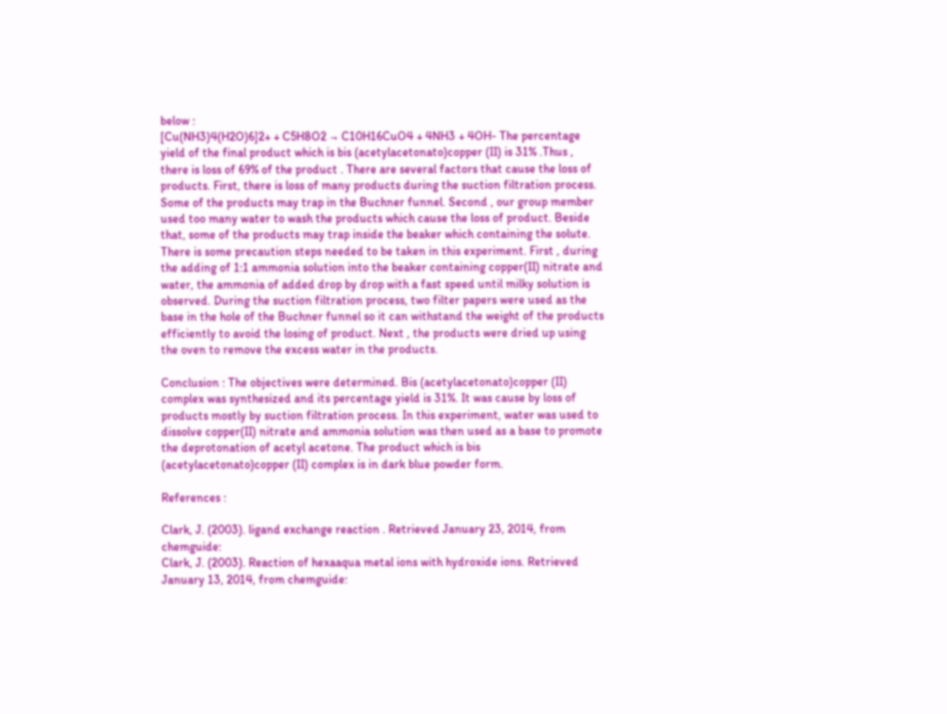below :
[Cu(NH3)4(H2O)6]2+ + C5H8O2 → C10H16CuO4 + 4NH3 + 4OH- The percentage yield of the final product which is bis (acetylacetonato)copper (II) is 31% .Thus , there is loss of 69% of the product . There are several factors that cause the loss of products. First, there is loss of many products during the suction filtration process. Some of the products may trap in the Buchner funnel. Second , our group member used too many water to wash the products which cause the loss of product. Beside that, some of the products may trap inside the beaker which containing the solute. There is some precaution steps needed to be taken in this experiment. First , during the adding of 1:1 ammonia solution into the beaker containing copper(II) nitrate and water, the ammonia of added drop by drop with a fast speed until milky solution is observed. During the suction filtration process, two filter papers were used as the base in the hole of the Buchner funnel so it can withstand the weight of the products efficiently to avoid the losing of product. Next , the products were dried up using the oven to remove the excess water in the products.

Conclusion : The objectives were determined. Bis (acetylacetonato)copper (II) complex was synthesized and its percentage yield is 31%. It was cause by loss of products mostly by suction filtration process. In this experiment, water was used to dissolve copper(II) nitrate and ammonia solution was then used as a base to promote the deprotonation of acetyl acetone. The product which is bis (acetylacetonato)copper (II) complex is in dark blue powder form.

References :

Clark, J. (2003). ligand exchange reaction . Retrieved January 23, 2014, from chemguide:
Clark, J. (2003). Reaction of hexaaqua metal ions with hydroxide ions. Retrieved January 13, 2014, from chemguide: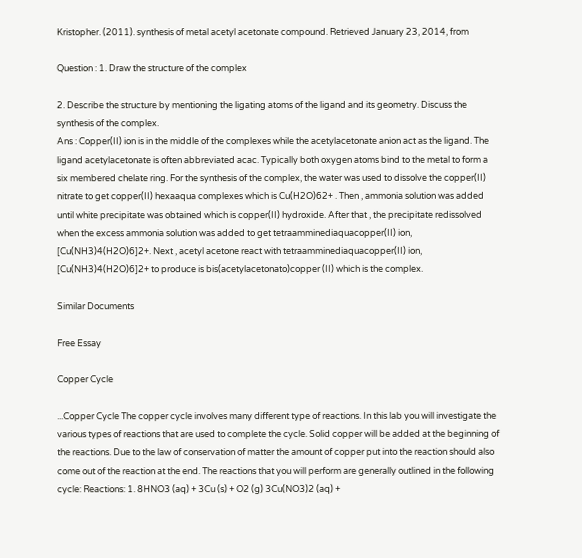Kristopher. (2011). synthesis of metal acetyl acetonate compound. Retrieved January 23, 2014, from

Question : 1. Draw the structure of the complex

2. Describe the structure by mentioning the ligating atoms of the ligand and its geometry. Discuss the synthesis of the complex.
Ans : Copper(II) ion is in the middle of the complexes while the acetylacetonate anion act as the ligand. The ligand acetylacetonate is often abbreviated acac. Typically both oxygen atoms bind to the metal to form a six membered chelate ring. For the synthesis of the complex, the water was used to dissolve the copper(II) nitrate to get copper(II) hexaaqua complexes which is Cu(H2O)62+ . Then , ammonia solution was added until white precipitate was obtained which is copper(II) hydroxide. After that , the precipitate redissolved when the excess ammonia solution was added to get tetraamminediaquacopper(II) ion, [Cu(NH3)4(H2O)6]2+. Next , acetyl acetone react with tetraamminediaquacopper(II) ion, [Cu(NH3)4(H2O)6]2+ to produce is bis(acetylacetonato)copper (II) which is the complex.

Similar Documents

Free Essay

Copper Cycle

...Copper Cycle The copper cycle involves many different type of reactions. In this lab you will investigate the various types of reactions that are used to complete the cycle. Solid copper will be added at the beginning of the reactions. Due to the law of conservation of matter the amount of copper put into the reaction should also come out of the reaction at the end. The reactions that you will perform are generally outlined in the following cycle: Reactions: 1. 8HNO3 (aq) + 3Cu (s) + O2 (g) 3Cu(NO3)2 (aq) +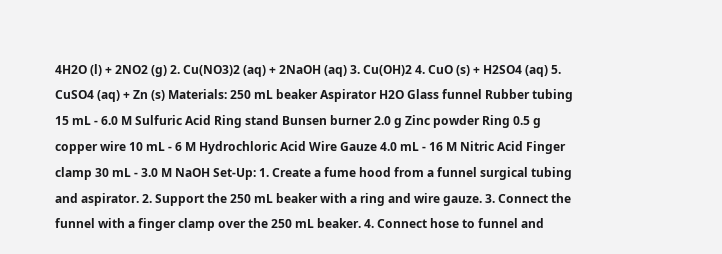4H2O (l) + 2NO2 (g) 2. Cu(NO3)2 (aq) + 2NaOH (aq) 3. Cu(OH)2 4. CuO (s) + H2SO4 (aq) 5. CuSO4 (aq) + Zn (s) Materials: 250 mL beaker Aspirator H2O Glass funnel Rubber tubing 15 mL - 6.0 M Sulfuric Acid Ring stand Bunsen burner 2.0 g Zinc powder Ring 0.5 g copper wire 10 mL - 6 M Hydrochloric Acid Wire Gauze 4.0 mL - 16 M Nitric Acid Finger clamp 30 mL - 3.0 M NaOH Set-Up: 1. Create a fume hood from a funnel surgical tubing and aspirator. 2. Support the 250 mL beaker with a ring and wire gauze. 3. Connect the funnel with a finger clamp over the 250 mL beaker. 4. Connect hose to funnel and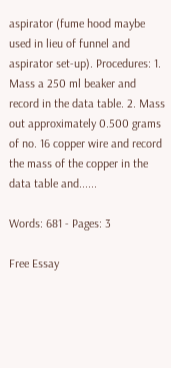aspirator (fume hood maybe used in lieu of funnel and aspirator set-up). Procedures: 1. Mass a 250 ml beaker and record in the data table. 2. Mass out approximately 0.500 grams of no. 16 copper wire and record the mass of the copper in the data table and......

Words: 681 - Pages: 3

Free Essay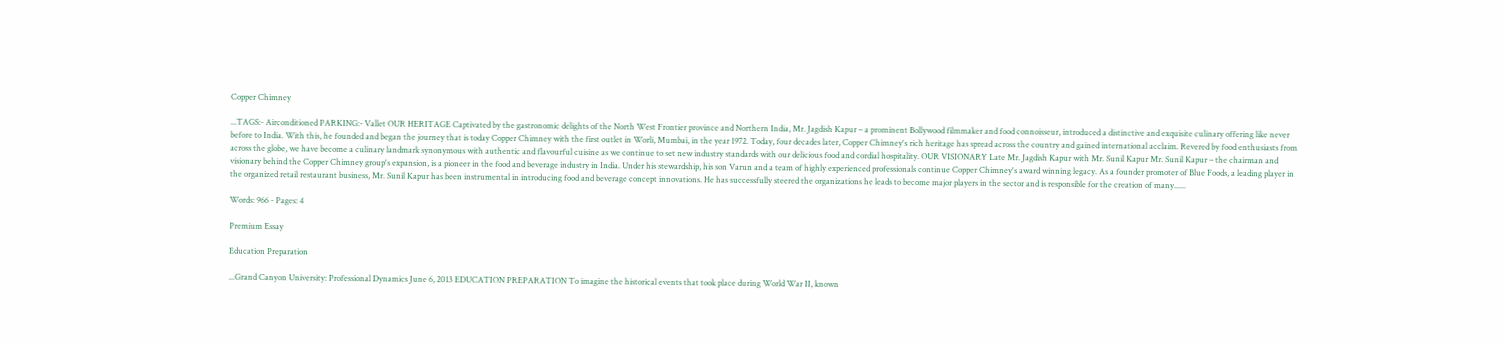Copper Chimney

...TAGS:- Airconditioned PARKING:- Vallet OUR HERITAGE Captivated by the gastronomic delights of the North West Frontier province and Northern India, Mr. Jagdish Kapur – a prominent Bollywood filmmaker and food connoisseur, introduced a distinctive and exquisite culinary offering like never before to India. With this, he founded and began the journey that is today Copper Chimney with the first outlet in Worli, Mumbai, in the year 1972. Today, four decades later, Copper Chimney's rich heritage has spread across the country and gained international acclaim. Revered by food enthusiasts from across the globe, we have become a culinary landmark synonymous with authentic and flavourful cuisine as we continue to set new industry standards with our delicious food and cordial hospitality. OUR VISIONARY Late Mr. Jagdish Kapur with Mr. Sunil Kapur Mr. Sunil Kapur – the chairman and visionary behind the Copper Chimney group's expansion, is a pioneer in the food and beverage industry in India. Under his stewardship, his son Varun and a team of highly experienced professionals continue Copper Chimney's award winning legacy. As a founder promoter of Blue Foods, a leading player in the organized retail restaurant business, Mr. Sunil Kapur has been instrumental in introducing food and beverage concept innovations. He has successfully steered the organizations he leads to become major players in the sector and is responsible for the creation of many......

Words: 966 - Pages: 4

Premium Essay

Education Preparation

...Grand Canyon University: Professional Dynamics June 6, 2013 EDUCATION PREPARATION To imagine the historical events that took place during World War II, known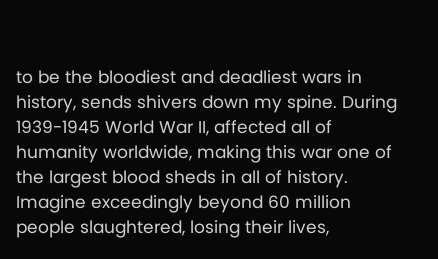to be the bloodiest and deadliest wars in history, sends shivers down my spine. During 1939-1945 World War II, affected all of humanity worldwide, making this war one of the largest blood sheds in all of history. Imagine exceedingly beyond 60 million people slaughtered, losing their lives,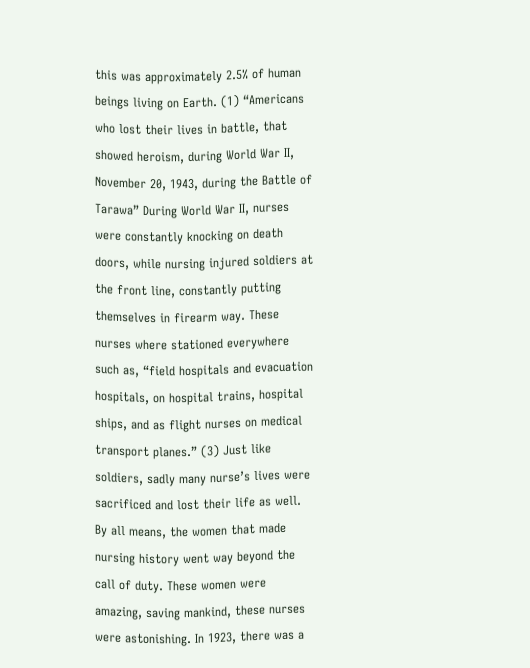this was approximately 2.5% of human beings living on Earth. (1) “Americans who lost their lives in battle, that showed heroism, during World War II, November 20, 1943, during the Battle of Tarawa” During World War II, nurses were constantly knocking on death doors, while nursing injured soldiers at the front line, constantly putting themselves in firearm way. These nurses where stationed everywhere such as, “field hospitals and evacuation hospitals, on hospital trains, hospital ships, and as flight nurses on medical transport planes.” (3) Just like soldiers, sadly many nurse’s lives were sacrificed and lost their life as well. By all means, the women that made nursing history went way beyond the call of duty. These women were amazing, saving mankind, these nurses were astonishing. In 1923, there was a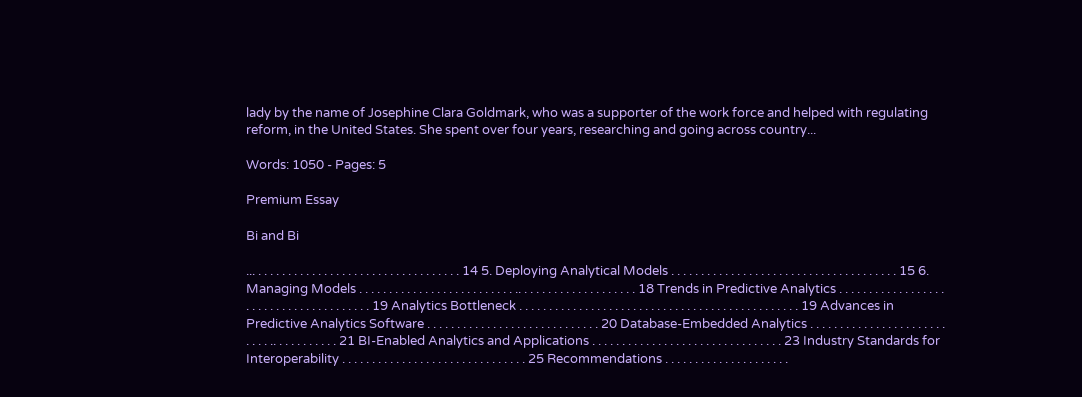lady by the name of Josephine Clara Goldmark, who was a supporter of the work force and helped with regulating reform, in the United States. She spent over four years, researching and going across country...

Words: 1050 - Pages: 5

Premium Essay

Bi and Bi

... . . . . . . . . . . . . . . . . . . . . . . . . . . . . . . . . . . 14 5. Deploying Analytical Models . . . . . . . . . . . . . . . . . . . . . . . . . . . . . . . . . . . . . . 15 6. Managing Models . . . . . . . . . . . . . . . . . . . . . . . . . . .. . . . . . . . . . . . . . . . . . . . 18 Trends in Predictive Analytics . . . . . . . . . . . . . . . . . . . . . . . . . . . . . . . . . . . . . . . 19 Analytics Bottleneck . . . . . . . . . . . . . . . . . . . . . . . . . . . . . . . . . . . . . . . . . . . . . . . 19 Advances in Predictive Analytics Software . . . . . . . . . . . . . . . . . . . . . . . . . . . . . 20 Database-Embedded Analytics . . . . . . . . . . . . . . . . . . . . . . . . . . . .. . . . . . . . . . . 21 BI-Enabled Analytics and Applications . . . . . . . . . . . . . . . . . . . . . . . . . . . . . . . . 23 Industry Standards for Interoperability . . . . . . . . . . . . . . . . . . . . . . . . . . . . . . . 25 Recommendations . . . . . . . . . . . . . . . . . . . . .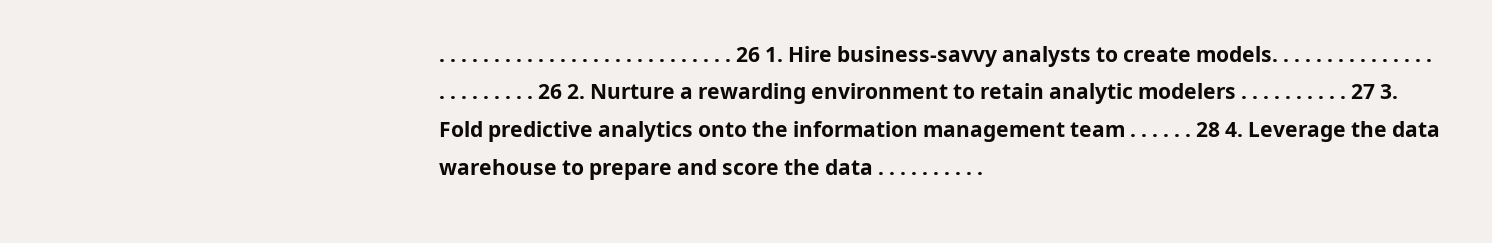. . . . . . . . . . . . . . . . . . . . . . . . . . . 26 1. Hire business-savvy analysts to create models. . . . . . . . . . . . . . . . . . . . . . . . 26 2. Nurture a rewarding environment to retain analytic modelers . . . . . . . . . . 27 3. Fold predictive analytics onto the information management team . . . . . . 28 4. Leverage the data warehouse to prepare and score the data . . . . . . . . . .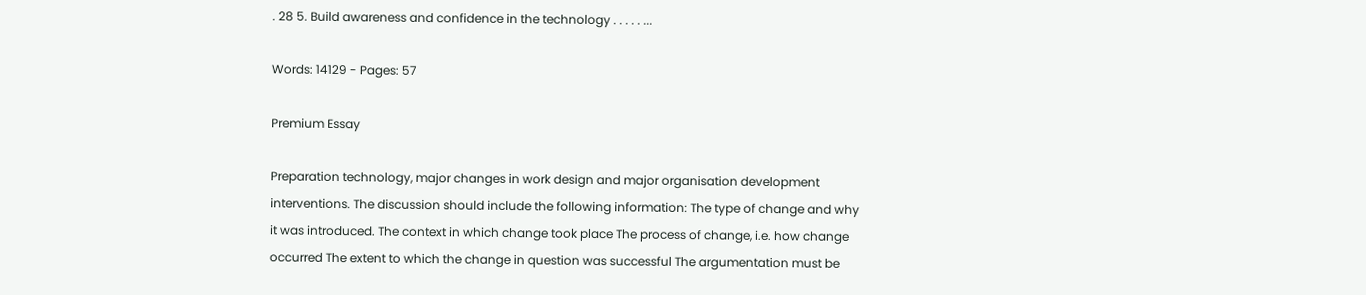. 28 5. Build awareness and confidence in the technology . . . . . ...

Words: 14129 - Pages: 57

Premium Essay

Preparation technology, major changes in work design and major organisation development interventions. The discussion should include the following information: The type of change and why it was introduced. The context in which change took place The process of change, i.e. how change occurred The extent to which the change in question was successful The argumentation must be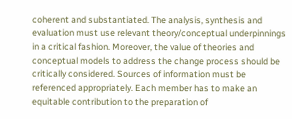coherent and substantiated. The analysis, synthesis and evaluation must use relevant theory/conceptual underpinnings in a critical fashion. Moreover, the value of theories and conceptual models to address the change process should be critically considered. Sources of information must be referenced appropriately. Each member has to make an equitable contribution to the preparation of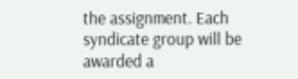the assignment. Each syndicate group will be awarded a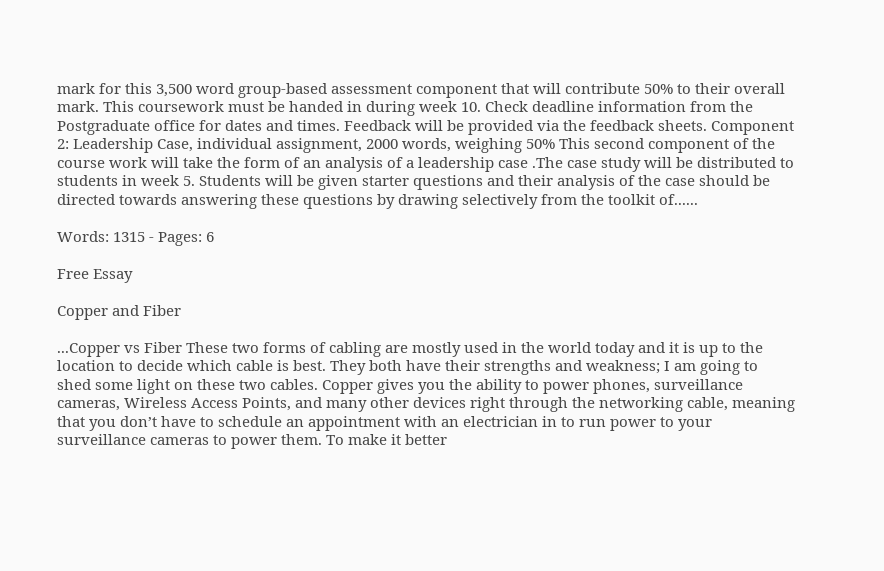mark for this 3,500 word group-based assessment component that will contribute 50% to their overall mark. This coursework must be handed in during week 10. Check deadline information from the Postgraduate office for dates and times. Feedback will be provided via the feedback sheets. Component 2: Leadership Case, individual assignment, 2000 words, weighing 50% This second component of the course work will take the form of an analysis of a leadership case .The case study will be distributed to students in week 5. Students will be given starter questions and their analysis of the case should be directed towards answering these questions by drawing selectively from the toolkit of......

Words: 1315 - Pages: 6

Free Essay

Copper and Fiber

...Copper vs Fiber These two forms of cabling are mostly used in the world today and it is up to the location to decide which cable is best. They both have their strengths and weakness; I am going to shed some light on these two cables. Copper gives you the ability to power phones, surveillance cameras, Wireless Access Points, and many other devices right through the networking cable, meaning that you don’t have to schedule an appointment with an electrician in to run power to your surveillance cameras to power them. To make it better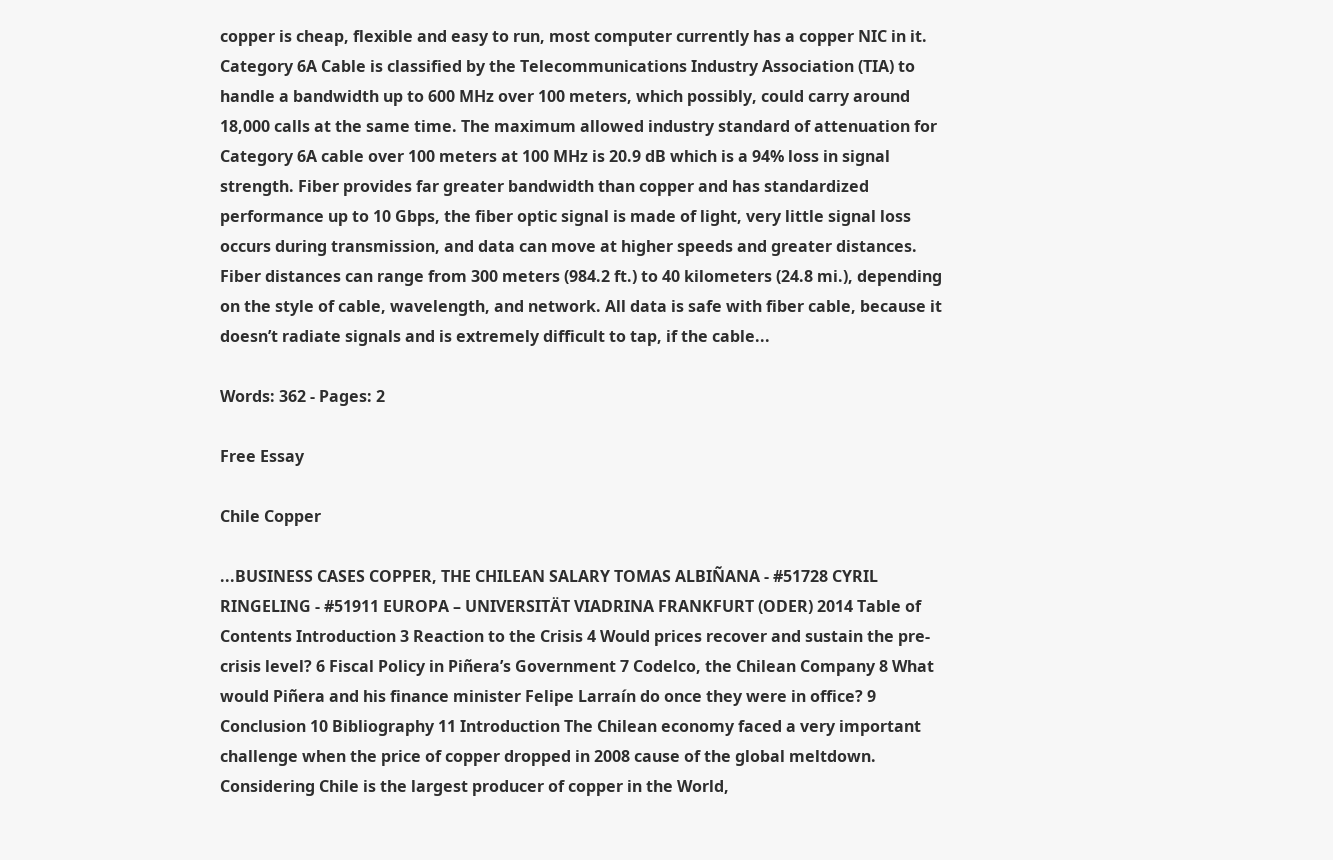copper is cheap, flexible and easy to run, most computer currently has a copper NIC in it. Category 6A Cable is classified by the Telecommunications Industry Association (TIA) to handle a bandwidth up to 600 MHz over 100 meters, which possibly, could carry around 18,000 calls at the same time. The maximum allowed industry standard of attenuation for Category 6A cable over 100 meters at 100 MHz is 20.9 dB which is a 94% loss in signal strength. Fiber provides far greater bandwidth than copper and has standardized performance up to 10 Gbps, the fiber optic signal is made of light, very little signal loss occurs during transmission, and data can move at higher speeds and greater distances. Fiber distances can range from 300 meters (984.2 ft.) to 40 kilometers (24.8 mi.), depending on the style of cable, wavelength, and network. All data is safe with fiber cable, because it doesn’t radiate signals and is extremely difficult to tap, if the cable...

Words: 362 - Pages: 2

Free Essay

Chile Copper

...BUSINESS CASES COPPER, THE CHILEAN SALARY TOMAS ALBIÑANA - #51728 CYRIL RINGELING - #51911 EUROPA – UNIVERSITÄT VIADRINA FRANKFURT (ODER) 2014 Table of Contents Introduction 3 Reaction to the Crisis 4 Would prices recover and sustain the pre-crisis level? 6 Fiscal Policy in Piñera’s Government 7 Codelco, the Chilean Company 8 What would Piñera and his finance minister Felipe Larraín do once they were in office? 9 Conclusion 10 Bibliography 11 Introduction The Chilean economy faced a very important challenge when the price of copper dropped in 2008 cause of the global meltdown. Considering Chile is the largest producer of copper in the World,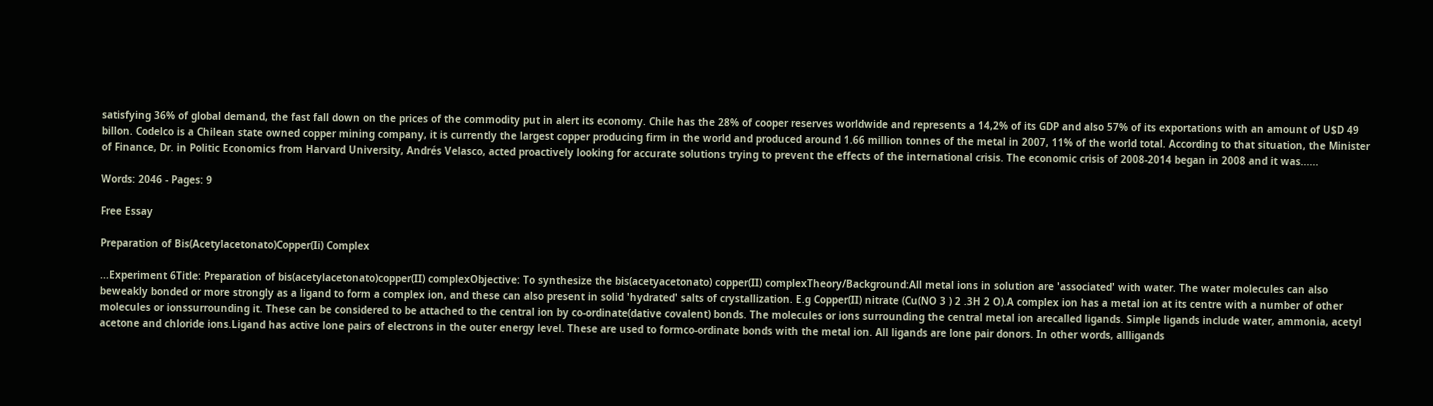satisfying 36% of global demand, the fast fall down on the prices of the commodity put in alert its economy. Chile has the 28% of cooper reserves worldwide and represents a 14,2% of its GDP and also 57% of its exportations with an amount of U$D 49 billon. Codelco is a Chilean state owned copper mining company, it is currently the largest copper producing firm in the world and produced around 1.66 million tonnes of the metal in 2007, 11% of the world total. According to that situation, the Minister of Finance, Dr. in Politic Economics from Harvard University, Andrés Velasco, acted proactively looking for accurate solutions trying to prevent the effects of the international crisis. The economic crisis of 2008-2014 began in 2008 and it was......

Words: 2046 - Pages: 9

Free Essay

Preparation of Bis(Acetylacetonato)Copper(Ii) Complex

...Experiment 6Title: Preparation of bis(acetylacetonato)copper(II) complexObjective: To synthesize the bis(acetyacetonato) copper(II) complexTheory/Background:All metal ions in solution are 'associated' with water. The water molecules can also beweakly bonded or more strongly as a ligand to form a complex ion, and these can also present in solid 'hydrated' salts of crystallization. E.g Copper(II) nitrate (Cu(NO 3 ) 2 .3H 2 O).A complex ion has a metal ion at its centre with a number of other molecules or ionssurrounding it. These can be considered to be attached to the central ion by co-ordinate(dative covalent) bonds. The molecules or ions surrounding the central metal ion arecalled ligands. Simple ligands include water, ammonia, acetyl acetone and chloride ions.Ligand has active lone pairs of electrons in the outer energy level. These are used to formco-ordinate bonds with the metal ion. All ligands are lone pair donors. In other words, allligands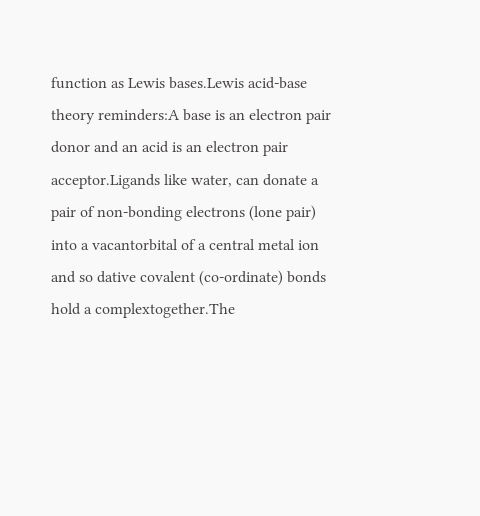function as Lewis bases.Lewis acid-base theory reminders:A base is an electron pair donor and an acid is an electron pair acceptor.Ligands like water, can donate a pair of non-bonding electrons (lone pair) into a vacantorbital of a central metal ion and so dative covalent (co-ordinate) bonds hold a complextogether.The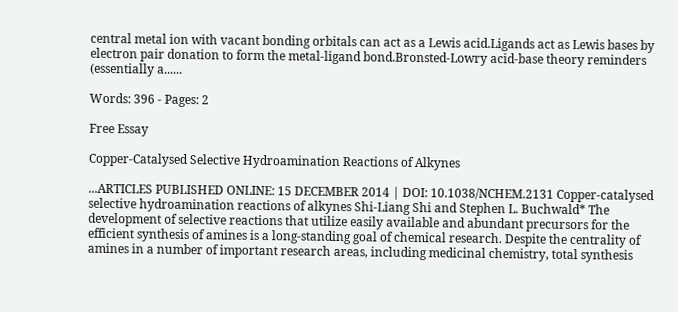central metal ion with vacant bonding orbitals can act as a Lewis acid.Ligands act as Lewis bases by electron pair donation to form the metal-ligand bond.Bronsted-Lowry acid-base theory reminders (essentially a......

Words: 396 - Pages: 2

Free Essay

Copper-Catalysed Selective Hydroamination Reactions of Alkynes

...ARTICLES PUBLISHED ONLINE: 15 DECEMBER 2014 | DOI: 10.1038/NCHEM.2131 Copper-catalysed selective hydroamination reactions of alkynes Shi-Liang Shi and Stephen L. Buchwald* The development of selective reactions that utilize easily available and abundant precursors for the efficient synthesis of amines is a long-standing goal of chemical research. Despite the centrality of amines in a number of important research areas, including medicinal chemistry, total synthesis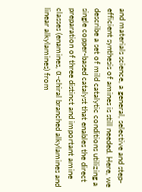and materials science, a general, selective and step-efficient synthesis of amines is still needed. Here, we describe a set of mild catalytic conditions utilizing a single copper-based catalyst that enables the direct preparation of three distinct and important amine classes (enamines, α-chiral branched alkylamines and linear alkylamines) from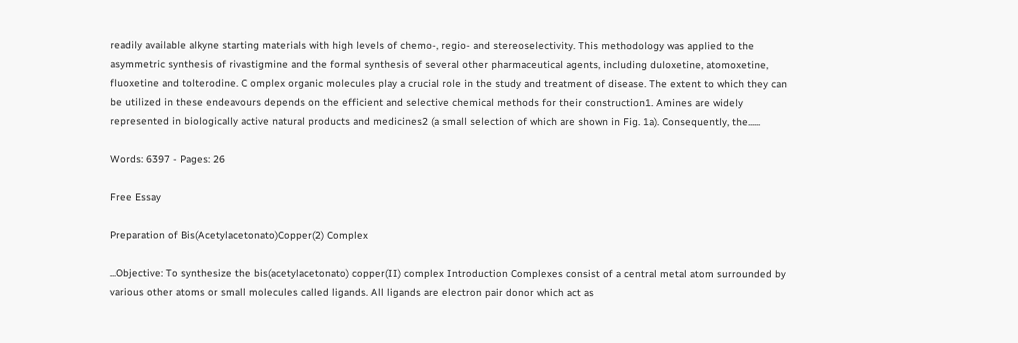readily available alkyne starting materials with high levels of chemo-, regio- and stereoselectivity. This methodology was applied to the asymmetric synthesis of rivastigmine and the formal synthesis of several other pharmaceutical agents, including duloxetine, atomoxetine, fluoxetine and tolterodine. C omplex organic molecules play a crucial role in the study and treatment of disease. The extent to which they can be utilized in these endeavours depends on the efficient and selective chemical methods for their construction1. Amines are widely represented in biologically active natural products and medicines2 (a small selection of which are shown in Fig. 1a). Consequently, the......

Words: 6397 - Pages: 26

Free Essay

Preparation of Bis(Acetylacetonato)Copper(2) Complex

...Objective: To synthesize the bis(acetylacetonato) copper(II) complex Introduction Complexes consist of a central metal atom surrounded by various other atoms or small molecules called ligands. All ligands are electron pair donor which act as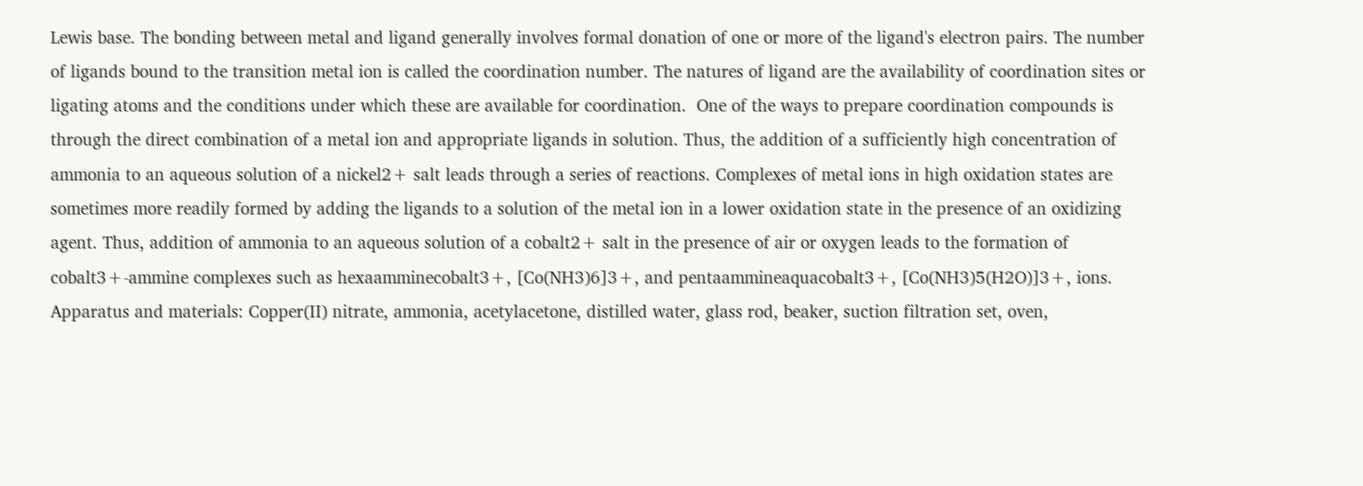Lewis base. The bonding between metal and ligand generally involves formal donation of one or more of the ligand's electron pairs. The number of ligands bound to the transition metal ion is called the coordination number. The natures of ligand are the availability of coordination sites or ligating atoms and the conditions under which these are available for coordination.  One of the ways to prepare coordination compounds is through the direct combination of a metal ion and appropriate ligands in solution. Thus, the addition of a sufficiently high concentration of ammonia to an aqueous solution of a nickel2+ salt leads through a series of reactions. Complexes of metal ions in high oxidation states are sometimes more readily formed by adding the ligands to a solution of the metal ion in a lower oxidation state in the presence of an oxidizing agent. Thus, addition of ammonia to an aqueous solution of a cobalt2+ salt in the presence of air or oxygen leads to the formation of cobalt3+-ammine complexes such as hexaamminecobalt3+, [Co(NH3)6]3+, and pentaammineaquacobalt3+, [Co(NH3)5(H2O)]3+, ions. Apparatus and materials: Copper(II) nitrate, ammonia, acetylacetone, distilled water, glass rod, beaker, suction filtration set, oven,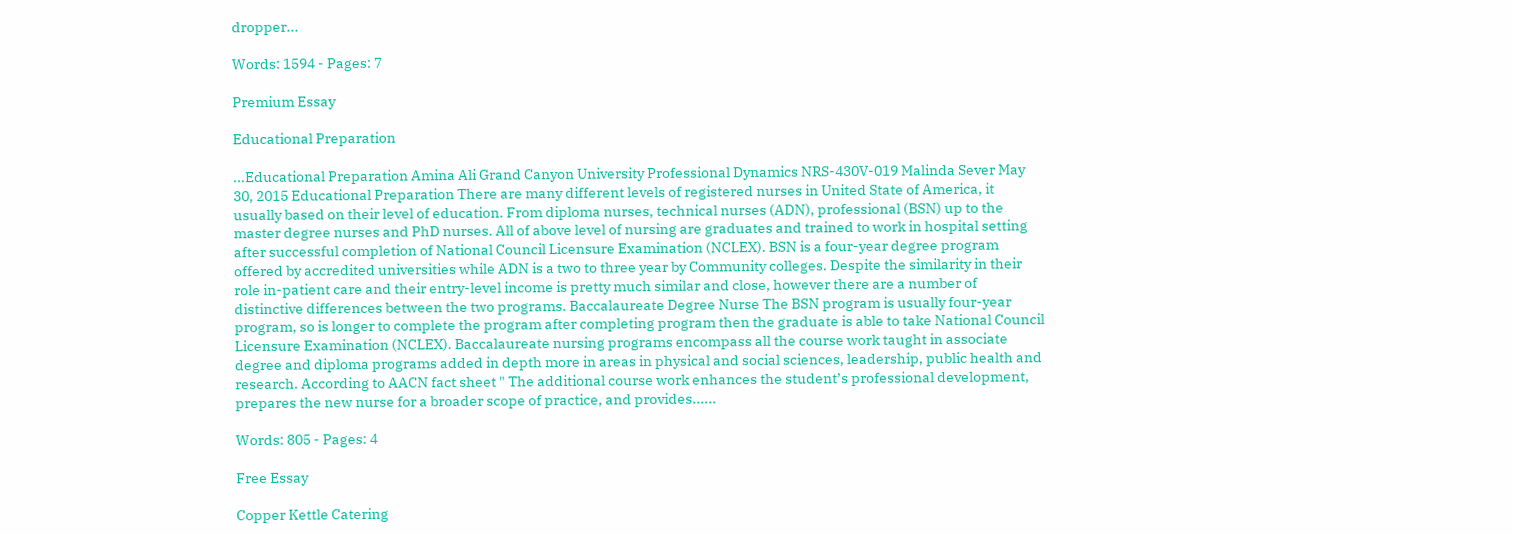dropper...

Words: 1594 - Pages: 7

Premium Essay

Educational Preparation

...Educational Preparation Amina Ali Grand Canyon University Professional Dynamics NRS-430V-019 Malinda Sever May 30, 2015 Educational Preparation There are many different levels of registered nurses in United State of America, it usually based on their level of education. From diploma nurses, technical nurses (ADN), professional (BSN) up to the master degree nurses and PhD nurses. All of above level of nursing are graduates and trained to work in hospital setting after successful completion of National Council Licensure Examination (NCLEX). BSN is a four-year degree program offered by accredited universities while ADN is a two to three year by Community colleges. Despite the similarity in their role in-patient care and their entry-level income is pretty much similar and close, however there are a number of distinctive differences between the two programs. Baccalaureate Degree Nurse The BSN program is usually four-year program, so is longer to complete the program after completing program then the graduate is able to take National Council Licensure Examination (NCLEX). Baccalaureate nursing programs encompass all the course work taught in associate degree and diploma programs added in depth more in areas in physical and social sciences, leadership, public health and research. According to AACN fact sheet " The additional course work enhances the student’s professional development, prepares the new nurse for a broader scope of practice, and provides......

Words: 805 - Pages: 4

Free Essay

Copper Kettle Catering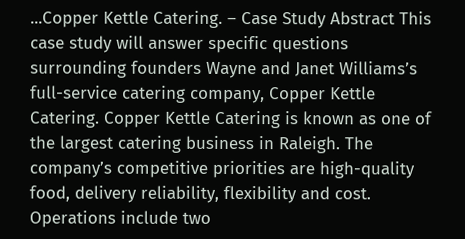...Copper Kettle Catering. – Case Study Abstract This case study will answer specific questions surrounding founders Wayne and Janet Williams’s full-service catering company, Copper Kettle Catering. Copper Kettle Catering is known as one of the largest catering business in Raleigh. The company’s competitive priorities are high-quality food, delivery reliability, flexibility and cost. Operations include two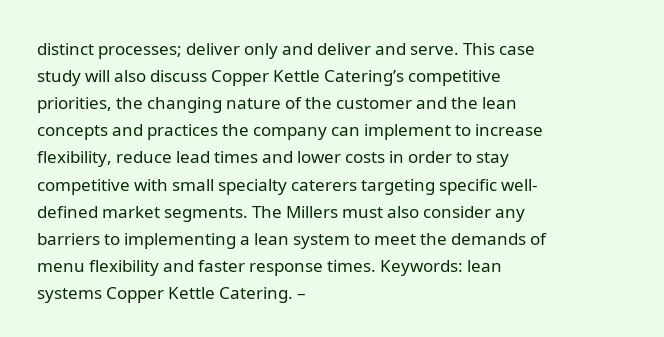distinct processes; deliver only and deliver and serve. This case study will also discuss Copper Kettle Catering’s competitive priorities, the changing nature of the customer and the lean concepts and practices the company can implement to increase flexibility, reduce lead times and lower costs in order to stay competitive with small specialty caterers targeting specific well-defined market segments. The Millers must also consider any barriers to implementing a lean system to meet the demands of menu flexibility and faster response times. Keywords: lean systems Copper Kettle Catering. –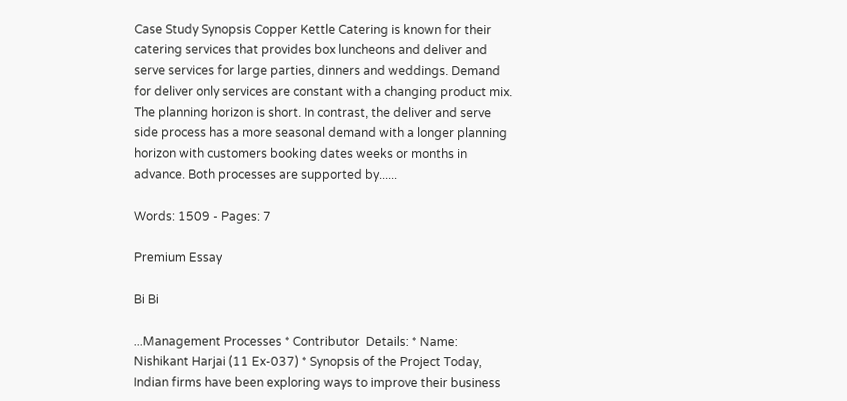Case Study Synopsis Copper Kettle Catering is known for their catering services that provides box luncheons and deliver and serve services for large parties, dinners and weddings. Demand for deliver only services are constant with a changing product mix. The planning horizon is short. In contrast, the deliver and serve side process has a more seasonal demand with a longer planning horizon with customers booking dates weeks or months in advance. Both processes are supported by......

Words: 1509 - Pages: 7

Premium Essay

Bi Bi

...Management Processes * Contributor  Details: * Name: Nishikant Harjai (11 Ex-037) * Synopsis of the Project Today, Indian firms have been exploring ways to improve their business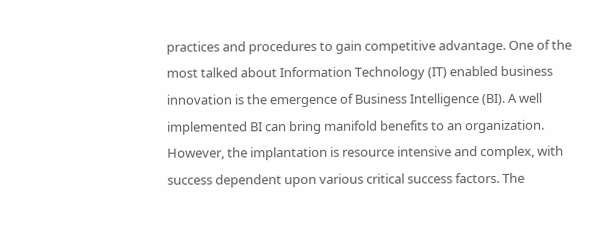practices and procedures to gain competitive advantage. One of the most talked about Information Technology (IT) enabled business innovation is the emergence of Business Intelligence (BI). A well implemented BI can bring manifold benefits to an organization. However, the implantation is resource intensive and complex, with success dependent upon various critical success factors. The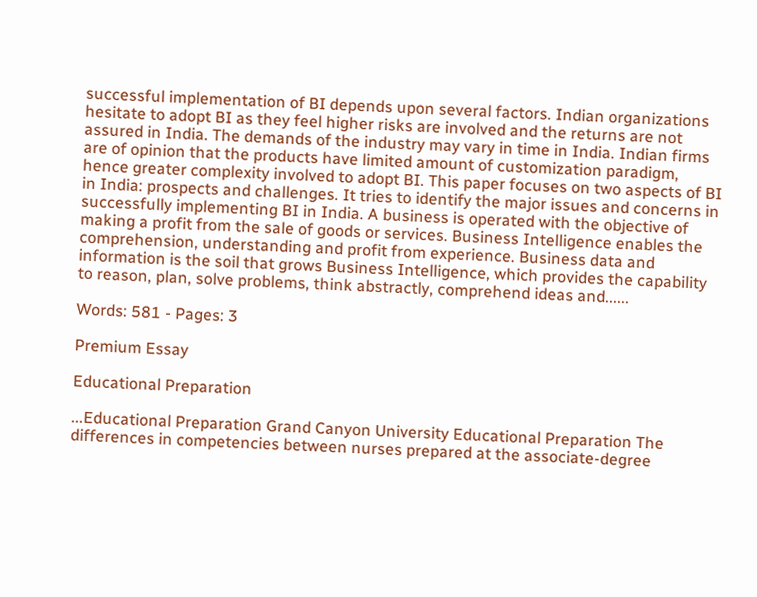successful implementation of BI depends upon several factors. Indian organizations hesitate to adopt BI as they feel higher risks are involved and the returns are not assured in India. The demands of the industry may vary in time in India. Indian firms are of opinion that the products have limited amount of customization paradigm, hence greater complexity involved to adopt BI. This paper focuses on two aspects of BI in India: prospects and challenges. It tries to identify the major issues and concerns in successfully implementing BI in India. A business is operated with the objective of making a profit from the sale of goods or services. Business Intelligence enables the comprehension, understanding and profit from experience. Business data and information is the soil that grows Business Intelligence, which provides the capability to reason, plan, solve problems, think abstractly, comprehend ideas and......

Words: 581 - Pages: 3

Premium Essay

Educational Preparation

...Educational Preparation Grand Canyon University Educational Preparation The differences in competencies between nurses prepared at the associate-degree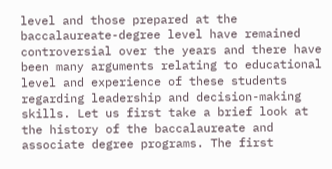level and those prepared at the baccalaureate-degree level have remained controversial over the years and there have been many arguments relating to educational level and experience of these students regarding leadership and decision-making skills. Let us first take a brief look at the history of the baccalaureate and associate degree programs. The first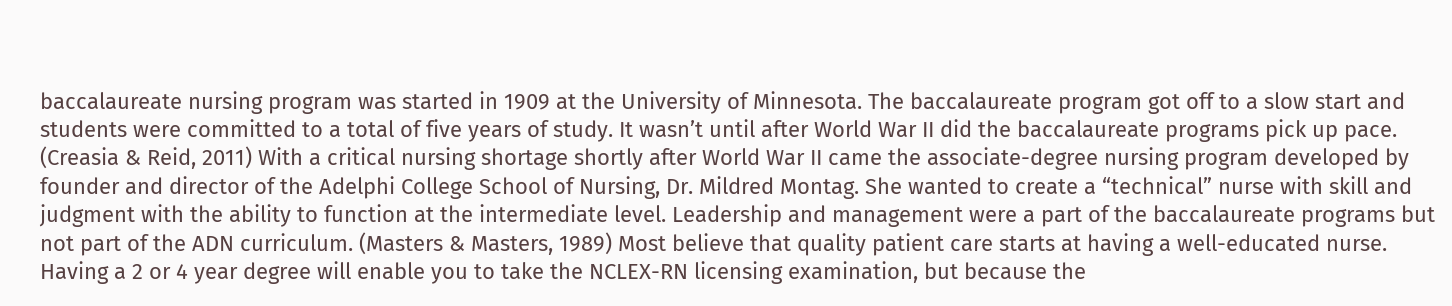baccalaureate nursing program was started in 1909 at the University of Minnesota. The baccalaureate program got off to a slow start and students were committed to a total of five years of study. It wasn’t until after World War II did the baccalaureate programs pick up pace. (Creasia & Reid, 2011) With a critical nursing shortage shortly after World War II came the associate-degree nursing program developed by founder and director of the Adelphi College School of Nursing, Dr. Mildred Montag. She wanted to create a “technical” nurse with skill and judgment with the ability to function at the intermediate level. Leadership and management were a part of the baccalaureate programs but not part of the ADN curriculum. (Masters & Masters, 1989) Most believe that quality patient care starts at having a well-educated nurse. Having a 2 or 4 year degree will enable you to take the NCLEX-RN licensing examination, but because the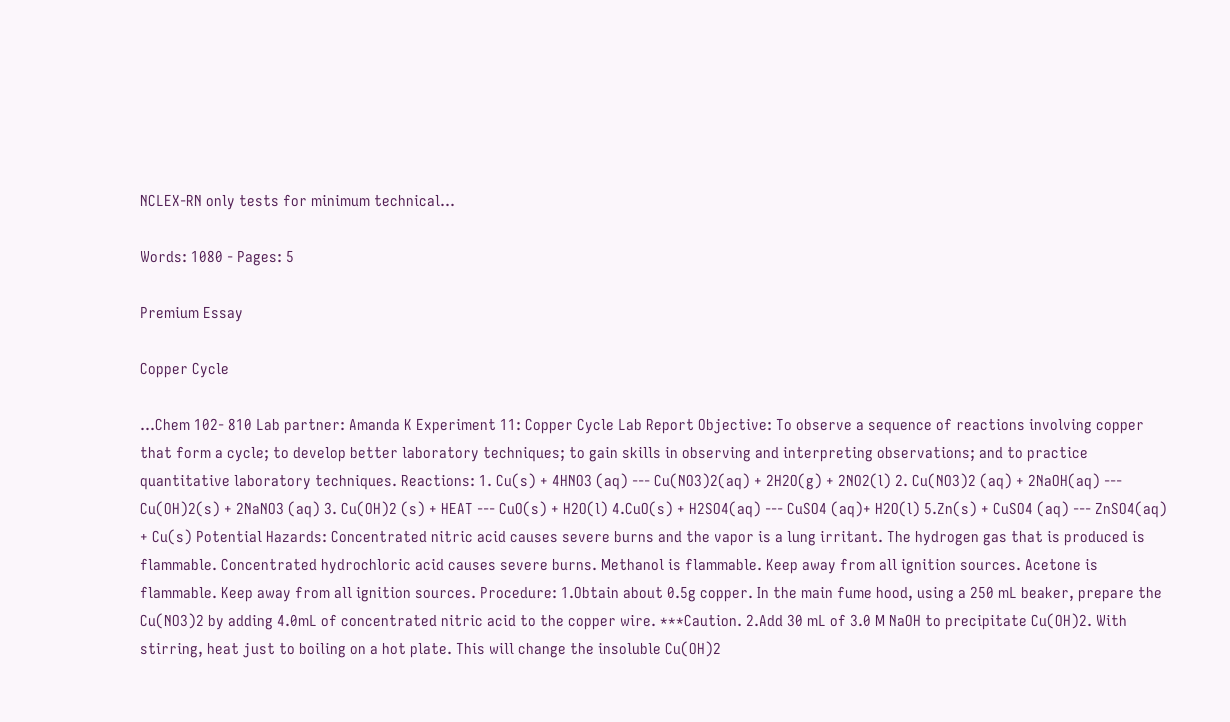NCLEX-RN only tests for minimum technical...

Words: 1080 - Pages: 5

Premium Essay

Copper Cycle

...Chem 102- 810 Lab partner: Amanda K Experiment 11: Copper Cycle Lab Report Objective: To observe a sequence of reactions involving copper that form a cycle; to develop better laboratory techniques; to gain skills in observing and interpreting observations; and to practice quantitative laboratory techniques. Reactions: 1. Cu(s) + 4HNO3 (aq) --- Cu(NO3)2(aq) + 2H2O(g) + 2NO2(l) 2. Cu(NO3)2 (aq) + 2NaOH(aq) --- Cu(OH)2(s) + 2NaNO3 (aq) 3. Cu(OH)2 (s) + HEAT --- CuO(s) + H2O(l) 4.CuO(s) + H2SO4(aq) --- CuSO4 (aq)+ H2O(l) 5.Zn(s) + CuSO4 (aq) --- ZnSO4(aq) + Cu(s) Potential Hazards: Concentrated nitric acid causes severe burns and the vapor is a lung irritant. The hydrogen gas that is produced is flammable. Concentrated hydrochloric acid causes severe burns. Methanol is flammable. Keep away from all ignition sources. Acetone is flammable. Keep away from all ignition sources. Procedure: 1.Obtain about 0.5g copper. In the main fume hood, using a 250 mL beaker, prepare the Cu(NO3)2 by adding 4.0mL of concentrated nitric acid to the copper wire. ***Caution. 2.Add 30 mL of 3.0 M NaOH to precipitate Cu(OH)2. With stirring, heat just to boiling on a hot plate. This will change the insoluble Cu(OH)2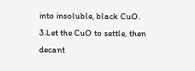into insoluble, black CuO. 3.Let the CuO to settle, then decant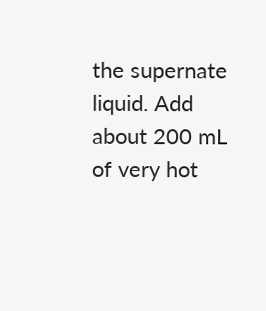the supernate liquid. Add about 200 mL of very hot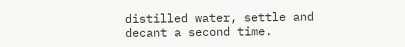distilled water, settle and decant a second time.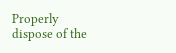Properly dispose of the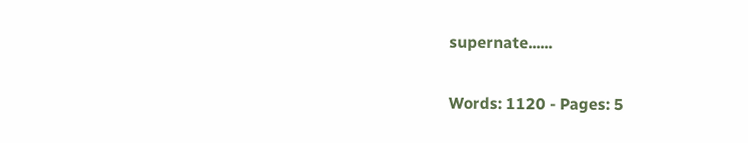supernate......

Words: 1120 - Pages: 5